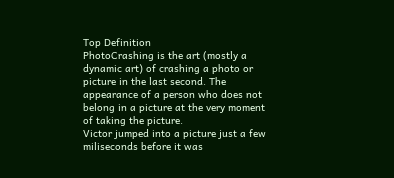Top Definition
PhotoCrashing is the art (mostly a dynamic art) of crashing a photo or picture in the last second. The appearance of a person who does not belong in a picture at the very moment of taking the picture.
Victor jumped into a picture just a few miliseconds before it was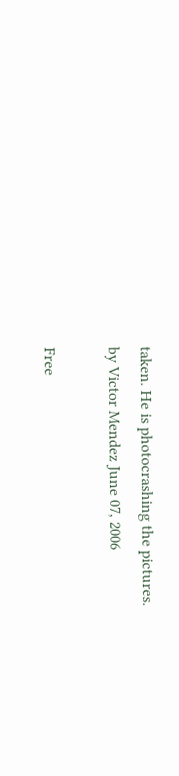taken. He is photocrashing the pictures.
by Victor Mendez June 07, 2006

Free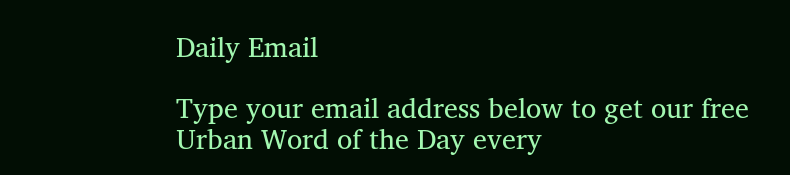Daily Email

Type your email address below to get our free Urban Word of the Day every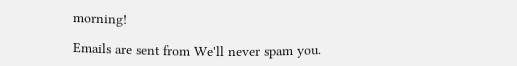morning!

Emails are sent from We'll never spam you.